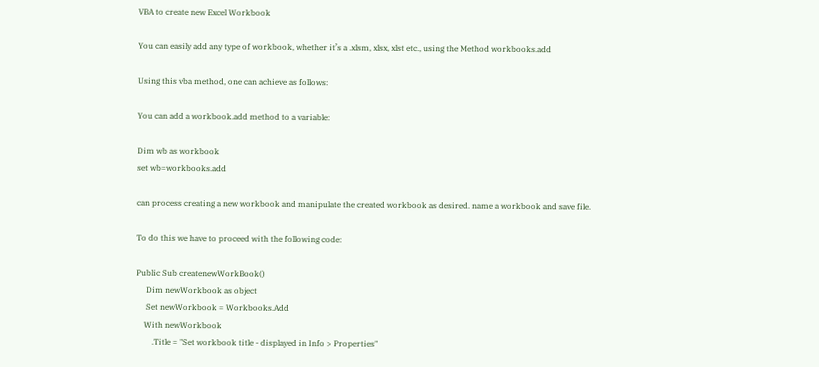VBA to create new Excel Workbook

You can easily add any type of workbook, whether it’s a .xlsm, xlsx, xlst etc., using the Method workbooks.add

Using this vba method, one can achieve as follows:

You can add a workbook.add method to a variable:

Dim wb as workbook
set wb=workbooks.add

can process creating a new workbook and manipulate the created workbook as desired. name a workbook and save file.

To do this we have to proceed with the following code:

Public Sub createnewWorkBook()
     Dim newWorkbook as object
     Set newWorkbook = Workbooks.Add
    With newWorkbook
        .Title = "Set workbook title - displayed in Info > Properties"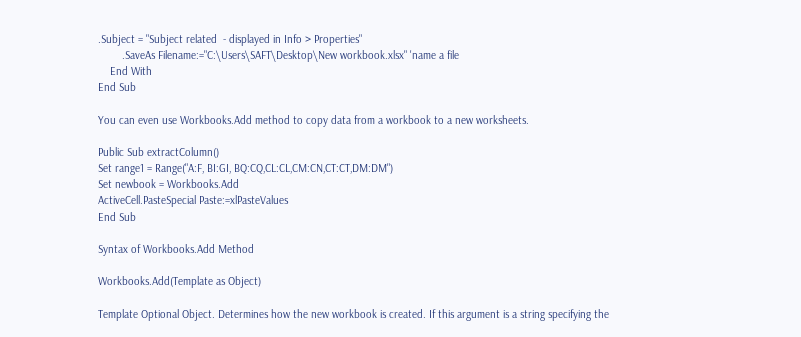.Subject = "Subject related  - displayed in Info > Properties"
        .SaveAs Filename:="C:\Users\SAFT\Desktop\New workbook.xlsx" 'name a file
    End With
End Sub

You can even use Workbooks.Add method to copy data from a workbook to a new worksheets.

Public Sub extractColumn()
Set range1 = Range("A:F, BI:GI, BQ:CQ,CL:CL,CM:CN,CT:CT,DM:DM")
Set newbook = Workbooks.Add
ActiveCell.PasteSpecial Paste:=xlPasteValues
End Sub

Syntax of Workbooks.Add Method

Workbooks.Add(Template as Object)

Template Optional Object. Determines how the new workbook is created. If this argument is a string specifying the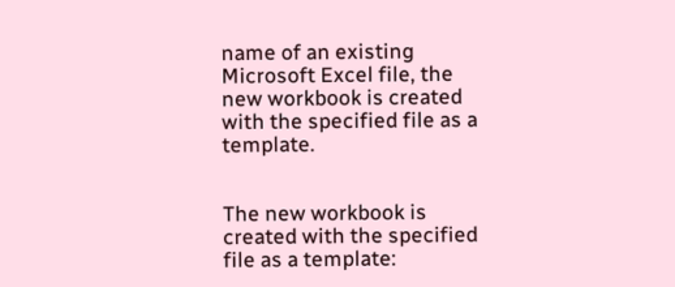name of an existing Microsoft Excel file, the new workbook is created with the specified file as a template.


The new workbook is created with the specified file as a template: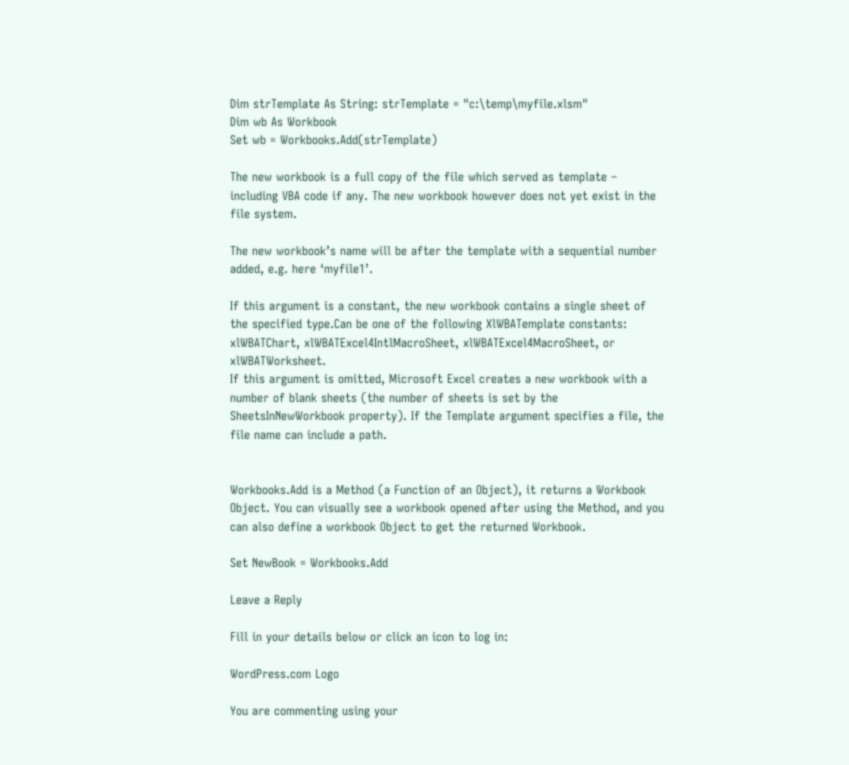Dim strTemplate As String: strTemplate = "c:\temp\myfile.xlsm"
Dim wb As Workbook
Set wb = Workbooks.Add(strTemplate)

The new workbook is a full copy of the file which served as template – including VBA code if any. The new workbook however does not yet exist in the file system.

The new workbook’s name will be after the template with a sequential number added, e.g. here ‘myfile1’.

If this argument is a constant, the new workbook contains a single sheet of the specified type.Can be one of the following XlWBATemplate constants: xlWBATChart, xlWBATExcel4IntlMacroSheet, xlWBATExcel4MacroSheet, or xlWBATWorksheet.
If this argument is omitted, Microsoft Excel creates a new workbook with a number of blank sheets (the number of sheets is set by the SheetsInNewWorkbook property). If the Template argument specifies a file, the file name can include a path.


Workbooks.Add is a Method (a Function of an Object), it returns a Workbook Object. You can visually see a workbook opened after using the Method, and you can also define a workbook Object to get the returned Workbook.

Set NewBook = Workbooks.Add

Leave a Reply

Fill in your details below or click an icon to log in:

WordPress.com Logo

You are commenting using your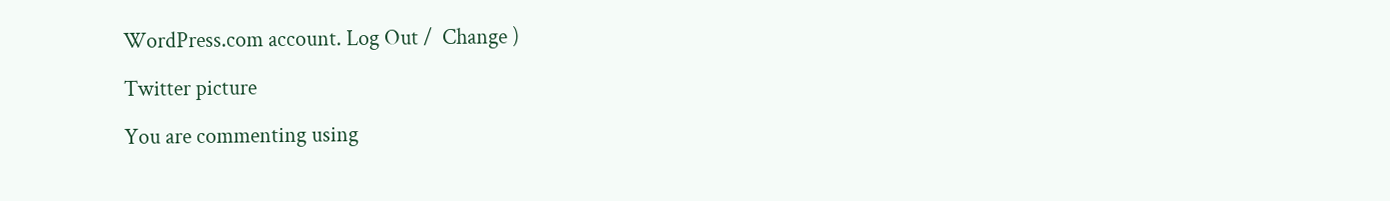WordPress.com account. Log Out /  Change )

Twitter picture

You are commenting using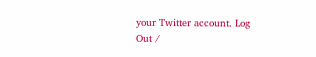your Twitter account. Log Out /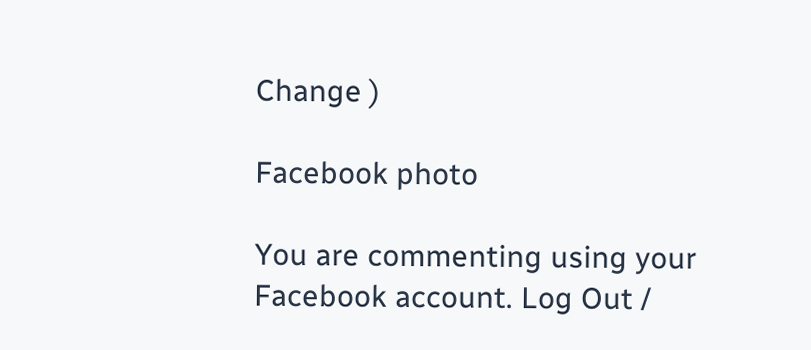Change )

Facebook photo

You are commenting using your Facebook account. Log Out /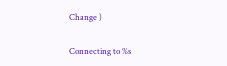Change )

Connecting to %s